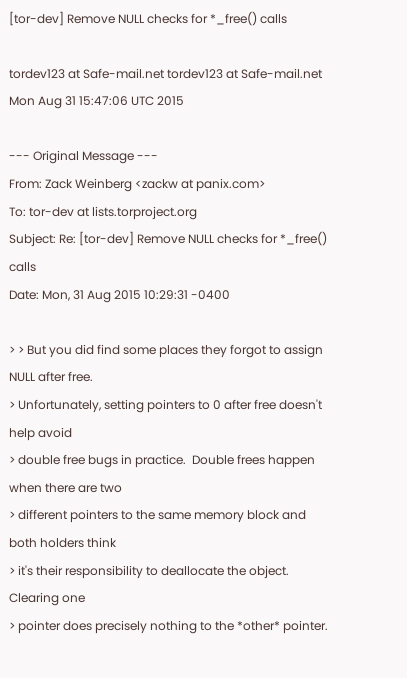[tor-dev] Remove NULL checks for *_free() calls

tordev123 at Safe-mail.net tordev123 at Safe-mail.net
Mon Aug 31 15:47:06 UTC 2015

--- Original Message ---
From: Zack Weinberg <zackw at panix.com>
To: tor-dev at lists.torproject.org
Subject: Re: [tor-dev] Remove NULL checks for *_free() calls
Date: Mon, 31 Aug 2015 10:29:31 -0400

> > But you did find some places they forgot to assign NULL after free.
> Unfortunately, setting pointers to 0 after free doesn't help avoid
> double free bugs in practice.  Double frees happen when there are two
> different pointers to the same memory block and both holders think
> it's their responsibility to deallocate the object.  Clearing one
> pointer does precisely nothing to the *other* pointer.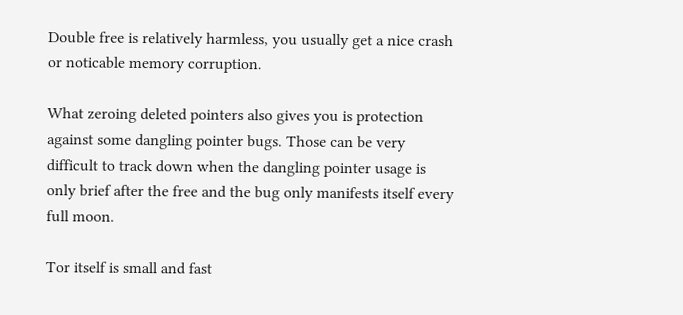Double free is relatively harmless, you usually get a nice crash or noticable memory corruption.

What zeroing deleted pointers also gives you is protection against some dangling pointer bugs. Those can be very difficult to track down when the dangling pointer usage is only brief after the free and the bug only manifests itself every full moon.

Tor itself is small and fast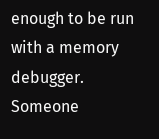enough to be run with a memory debugger. Someone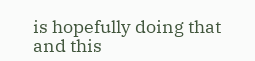is hopefully doing that and this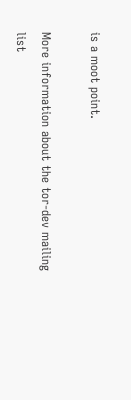is a moot point.

More information about the tor-dev mailing list